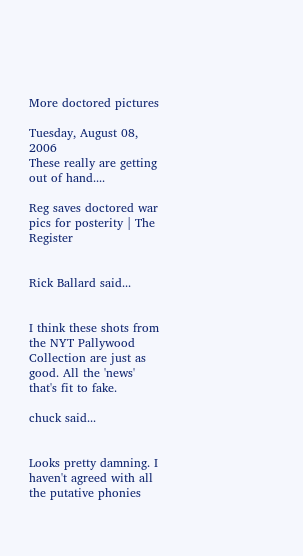More doctored pictures

Tuesday, August 08, 2006
These really are getting out of hand....

Reg saves doctored war pics for posterity | The Register


Rick Ballard said...


I think these shots from the NYT Pallywood Collection are just as good. All the 'news' that's fit to fake.

chuck said...


Looks pretty damning. I haven't agreed with all the putative phonies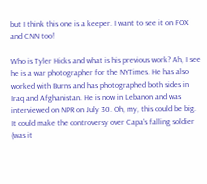but I think this one is a keeper. I want to see it on FOX and CNN too!

Who is Tyler Hicks and what is his previous work? Ah, I see he is a war photographer for the NYTimes. He has also worked with Burns and has photographed both sides in Iraq and Afghanistan. He is now in Lebanon and was interviewed on NPR on July 30. Oh, my, this could be big. It could make the controversy over Capa's falling soldier (was it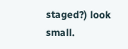staged?) look small.